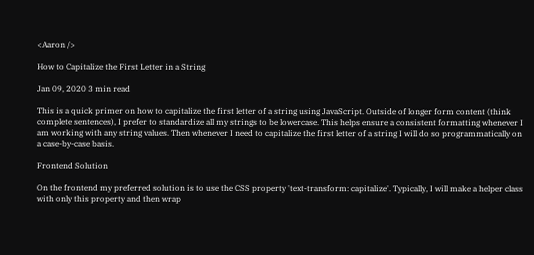<Aaron />

How to Capitalize the First Letter in a String

Jan 09, 2020 3 min read

This is a quick primer on how to capitalize the first letter of a string using JavaScript. Outside of longer form content (think complete sentences), I prefer to standardize all my strings to be lowercase. This helps ensure a consistent formatting whenever I am working with any string values. Then whenever I need to capitalize the first letter of a string I will do so programmatically on a case-by-case basis.

Frontend Solution

On the frontend my preferred solution is to use the CSS property 'text-transform: capitalize'. Typically, I will make a helper class with only this property and then wrap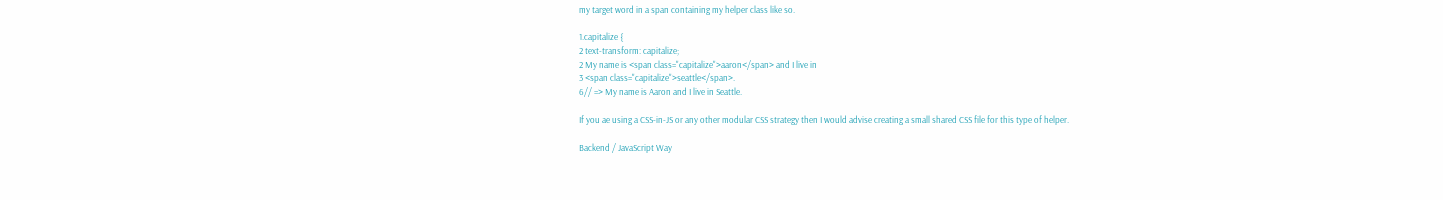my target word in a span containing my helper class like so.

1.capitalize {
2 text-transform: capitalize;
2 My name is <span class="capitalize">aaron</span> and I live in
3 <span class="capitalize">seattle</span>.
6// => My name is Aaron and I live in Seattle.

If you ae using a CSS-in-JS or any other modular CSS strategy then I would advise creating a small shared CSS file for this type of helper.

Backend / JavaScript Way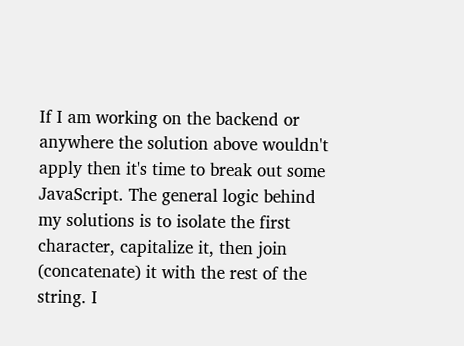If I am working on the backend or anywhere the solution above wouldn't apply then it's time to break out some JavaScript. The general logic behind my solutions is to isolate the first character, capitalize it, then join (concatenate) it with the rest of the string. I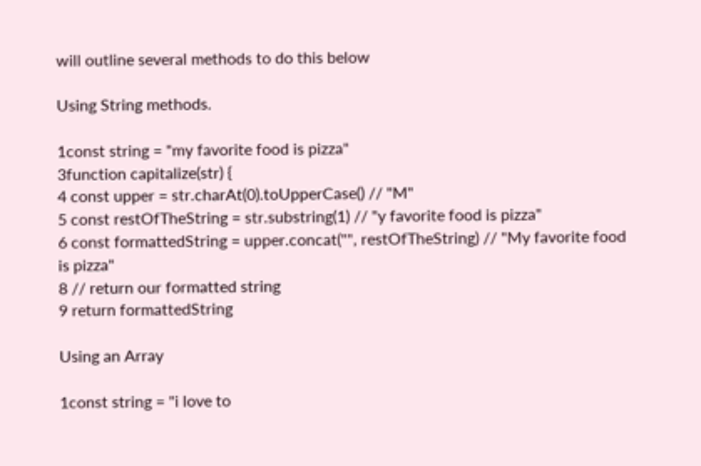will outline several methods to do this below

Using String methods.

1const string = "my favorite food is pizza"
3function capitalize(str) {
4 const upper = str.charAt(0).toUpperCase() // "M"
5 const restOfTheString = str.substring(1) // "y favorite food is pizza"
6 const formattedString = upper.concat("", restOfTheString) // "My favorite food is pizza"
8 // return our formatted string
9 return formattedString

Using an Array

1const string = "i love to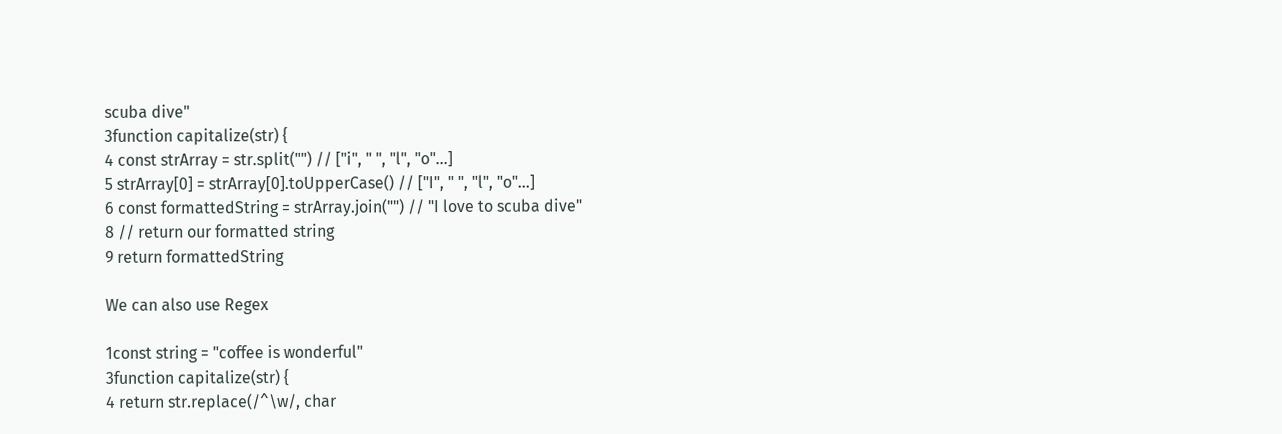scuba dive"
3function capitalize(str) {
4 const strArray = str.split("") // ["i", " ", "l", "o"...]
5 strArray[0] = strArray[0].toUpperCase() // ["I", " ", "l", "o"...]
6 const formattedString = strArray.join("") // "I love to scuba dive"
8 // return our formatted string
9 return formattedString

We can also use Regex

1const string = "coffee is wonderful"
3function capitalize(str) {
4 return str.replace(/^\w/, char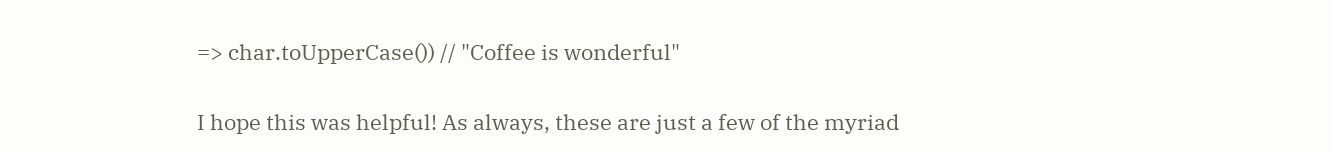=> char.toUpperCase()) // "Coffee is wonderful"

I hope this was helpful! As always, these are just a few of the myriad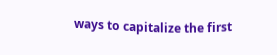ways to capitalize the first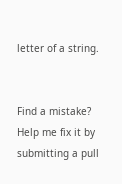letter of a string.


Find a mistake? Help me fix it by submitting a pull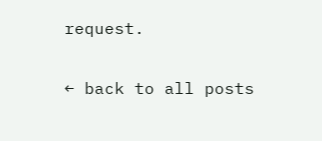request.

← back to all posts